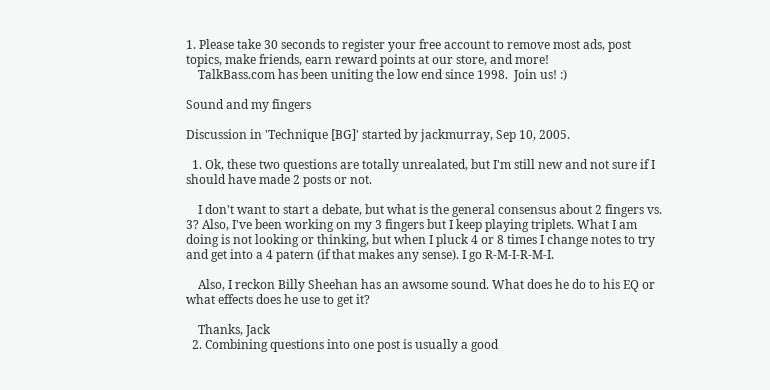1. Please take 30 seconds to register your free account to remove most ads, post topics, make friends, earn reward points at our store, and more!
    TalkBass.com has been uniting the low end since 1998.  Join us! :)

Sound and my fingers

Discussion in 'Technique [BG]' started by jackmurray, Sep 10, 2005.

  1. Ok, these two questions are totally unrealated, but I'm still new and not sure if I should have made 2 posts or not.

    I don't want to start a debate, but what is the general consensus about 2 fingers vs. 3? Also, I've been working on my 3 fingers but I keep playing triplets. What I am doing is not looking or thinking, but when I pluck 4 or 8 times I change notes to try and get into a 4 patern (if that makes any sense). I go R-M-I-R-M-I.

    Also, I reckon Billy Sheehan has an awsome sound. What does he do to his EQ or what effects does he use to get it?

    Thanks, Jack
  2. Combining questions into one post is usually a good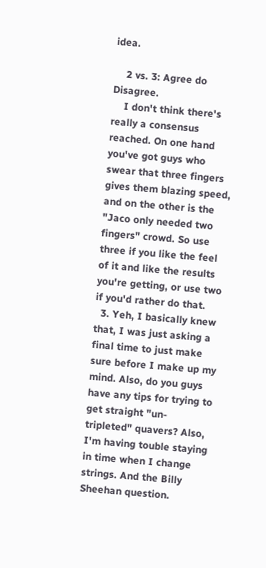idea.

    2 vs. 3: Agree do Disagree.
    I don't think there's really a consensus reached. On one hand you've got guys who swear that three fingers gives them blazing speed, and on the other is the "Jaco only needed two fingers" crowd. So use three if you like the feel of it and like the results you're getting, or use two if you'd rather do that.
  3. Yeh, I basically knew that, I was just asking a final time to just make sure before I make up my mind. Also, do you guys have any tips for trying to get straight "un-tripleted" quavers? Also, I'm having touble staying in time when I change strings. And the Billy Sheehan question.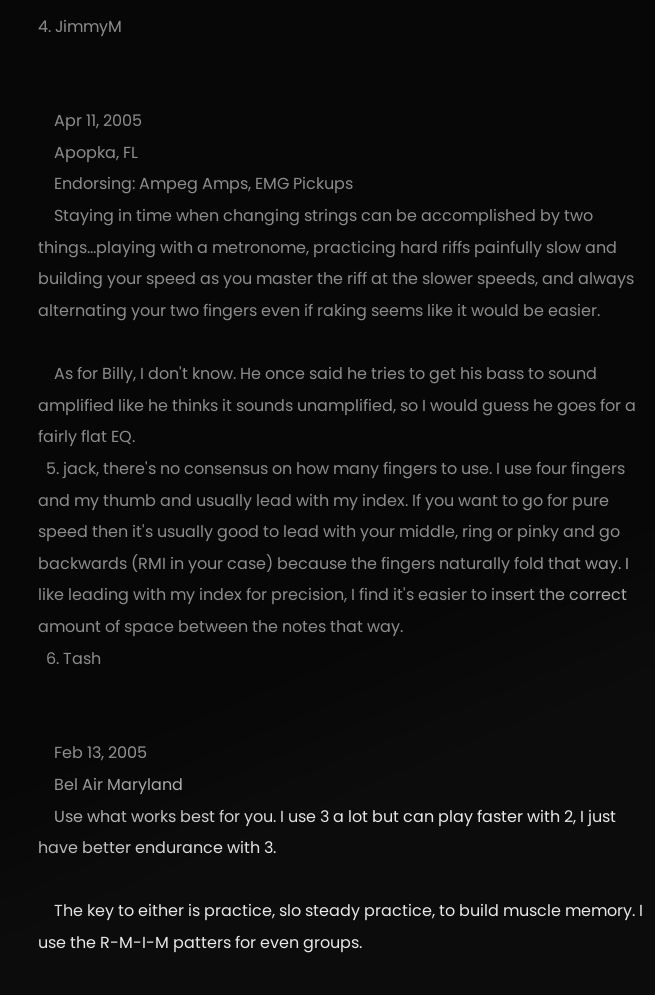4. JimmyM


    Apr 11, 2005
    Apopka, FL
    Endorsing: Ampeg Amps, EMG Pickups
    Staying in time when changing strings can be accomplished by two things...playing with a metronome, practicing hard riffs painfully slow and building your speed as you master the riff at the slower speeds, and always alternating your two fingers even if raking seems like it would be easier.

    As for Billy, I don't know. He once said he tries to get his bass to sound amplified like he thinks it sounds unamplified, so I would guess he goes for a fairly flat EQ.
  5. jack, there's no consensus on how many fingers to use. I use four fingers and my thumb and usually lead with my index. If you want to go for pure speed then it's usually good to lead with your middle, ring or pinky and go backwards (RMI in your case) because the fingers naturally fold that way. I like leading with my index for precision, I find it's easier to insert the correct amount of space between the notes that way.
  6. Tash


    Feb 13, 2005
    Bel Air Maryland
    Use what works best for you. I use 3 a lot but can play faster with 2, I just have better endurance with 3.

    The key to either is practice, slo steady practice, to build muscle memory. I use the R-M-I-M patters for even groups.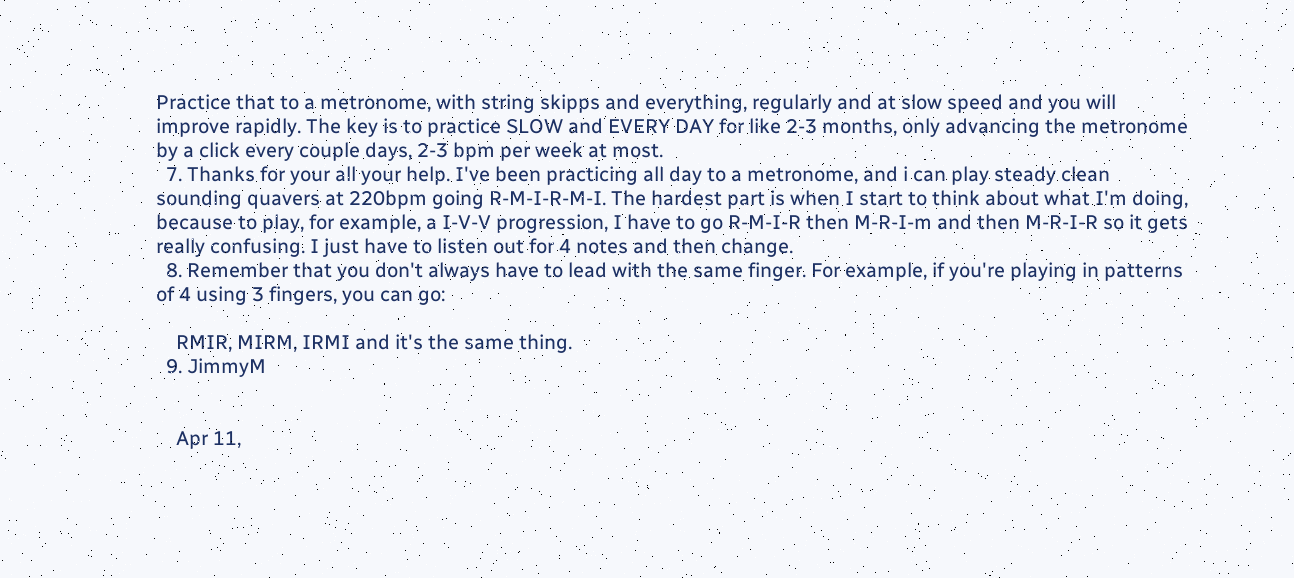Practice that to a metronome, with string skipps and everything, regularly and at slow speed and you will improve rapidly. The key is to practice SLOW and EVERY DAY for like 2-3 months, only advancing the metronome by a click every couple days, 2-3 bpm per week at most.
  7. Thanks for your all your help. I've been practicing all day to a metronome, and i can play steady clean sounding quavers at 220bpm going R-M-I-R-M-I. The hardest part is when I start to think about what I'm doing, because to play, for example, a I-V-V progression, I have to go R-M-I-R then M-R-I-m and then M-R-I-R so it gets really confusing. I just have to listen out for 4 notes and then change.
  8. Remember that you don't always have to lead with the same finger. For example, if you're playing in patterns of 4 using 3 fingers, you can go:

    RMIR, MIRM, IRMI and it's the same thing.
  9. JimmyM


    Apr 11,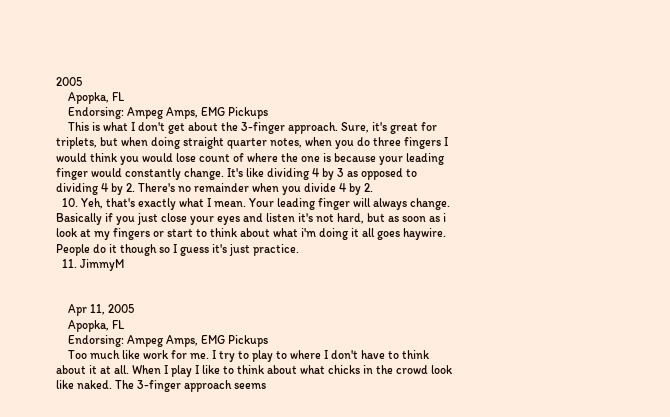2005
    Apopka, FL
    Endorsing: Ampeg Amps, EMG Pickups
    This is what I don't get about the 3-finger approach. Sure, it's great for triplets, but when doing straight quarter notes, when you do three fingers I would think you would lose count of where the one is because your leading finger would constantly change. It's like dividing 4 by 3 as opposed to dividing 4 by 2. There's no remainder when you divide 4 by 2.
  10. Yeh, that's exactly what I mean. Your leading finger will always change. Basically if you just close your eyes and listen it's not hard, but as soon as i look at my fingers or start to think about what i'm doing it all goes haywire. People do it though so I guess it's just practice.
  11. JimmyM


    Apr 11, 2005
    Apopka, FL
    Endorsing: Ampeg Amps, EMG Pickups
    Too much like work for me. I try to play to where I don't have to think about it at all. When I play I like to think about what chicks in the crowd look like naked. The 3-finger approach seems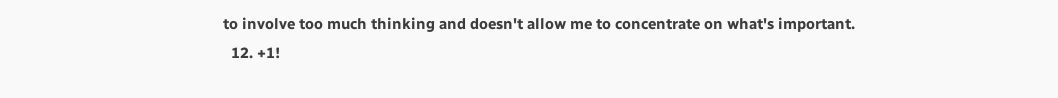to involve too much thinking and doesn't allow me to concentrate on what's important.
  12. +1!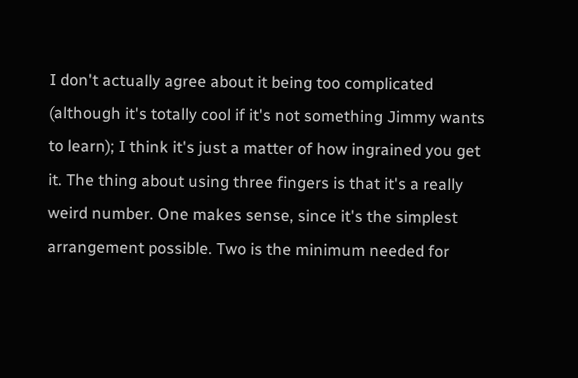I don't actually agree about it being too complicated (although it's totally cool if it's not something Jimmy wants to learn); I think it's just a matter of how ingrained you get it. The thing about using three fingers is that it's a really weird number. One makes sense, since it's the simplest arrangement possible. Two is the minimum needed for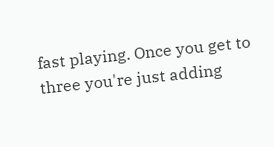fast playing. Once you get to three you're just adding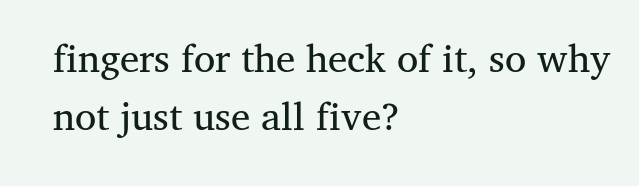fingers for the heck of it, so why not just use all five?